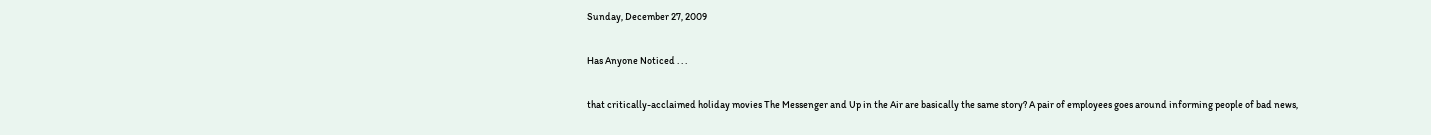Sunday, December 27, 2009

Has Anyone Noticed . . .

that critically-acclaimed holiday movies The Messenger and Up in the Air are basically the same story? A pair of employees goes around informing people of bad news,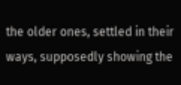the older ones, settled in their ways, supposedly showing the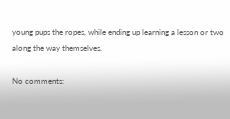young pups the ropes, while ending up learning a lesson or two along the way themselves.

No comments: